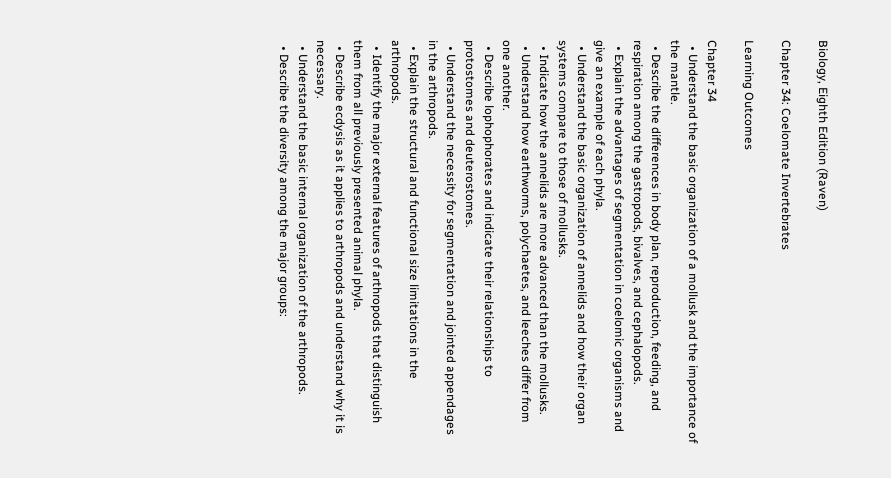Biology, Eighth Edition (Raven)

Chapter 34: Coelomate Invertebrates

Learning Outcomes

Chapter 34
  • Understand the basic organization of a mollusk and the importance of the mantle.
  • Describe the differences in body plan, reproduction, feeding, and respiration among the gastropods, bivalves, and cephalopods.
  • Explain the advantages of segmentation in coelomic organisms and give an example of each phyla.
  • Understand the basic organization of annelids and how their organ systems compare to those of mollusks.
  • Indicate how the annelids are more advanced than the mollusks.
  • Understand how earthworms, polychaetes, and leeches differ from one another.
  • Describe lophophorates and indicate their relationships to protostomes and deuterostomes.
  • Understand the necessity for segmentation and jointed appendages in the arthropods.
  • Explain the structural and functional size limitations in the arthropods.
  • Identify the major external features of arthropods that distinguish them from all previously presented animal phyla.
  • Describe ecdysis as it applies to arthropods and understand why it is necessary.
  • Understand the basic internal organization of the arthropods.
  • Describe the diversity among the major groups: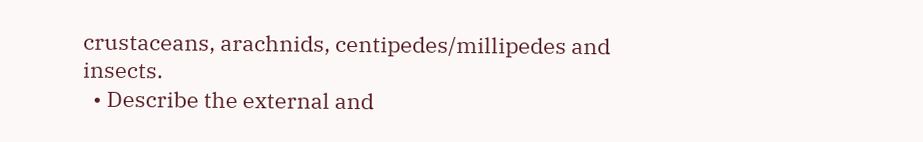crustaceans, arachnids, centipedes/millipedes and insects.
  • Describe the external and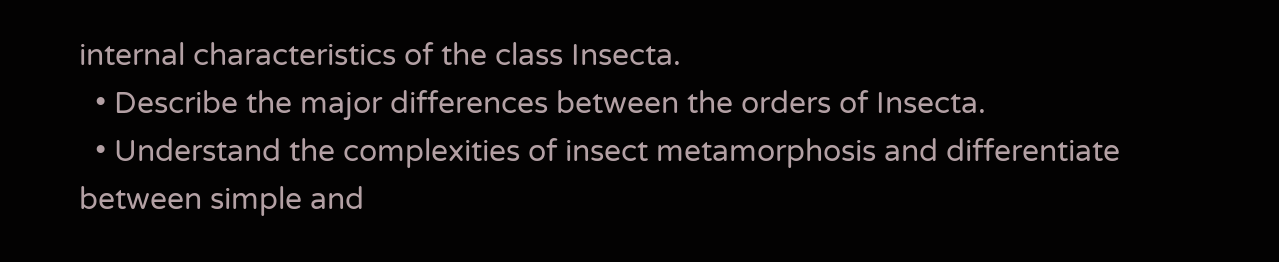internal characteristics of the class Insecta.
  • Describe the major differences between the orders of Insecta.
  • Understand the complexities of insect metamorphosis and differentiate between simple and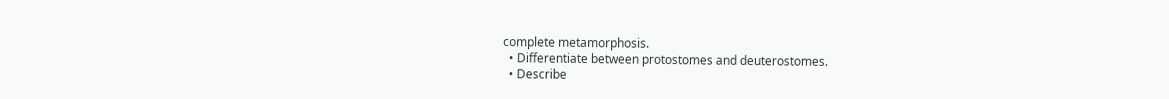complete metamorphosis.
  • Differentiate between protostomes and deuterostomes.
  • Describe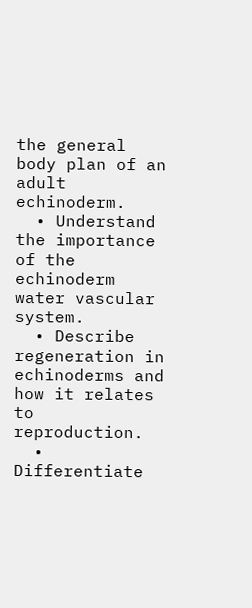the general body plan of an adult echinoderm.
  • Understand the importance of the echinoderm water vascular system.
  • Describe regeneration in echinoderms and how it relates to reproduction.
  • Differentiate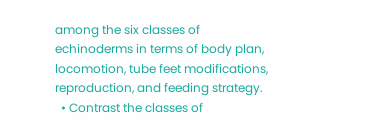among the six classes of echinoderms in terms of body plan, locomotion, tube feet modifications, reproduction, and feeding strategy.
  • Contrast the classes of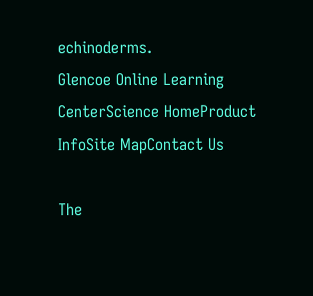echinoderms.
Glencoe Online Learning CenterScience HomeProduct InfoSite MapContact Us

The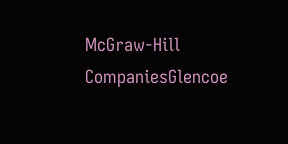McGraw-Hill CompaniesGlencoe